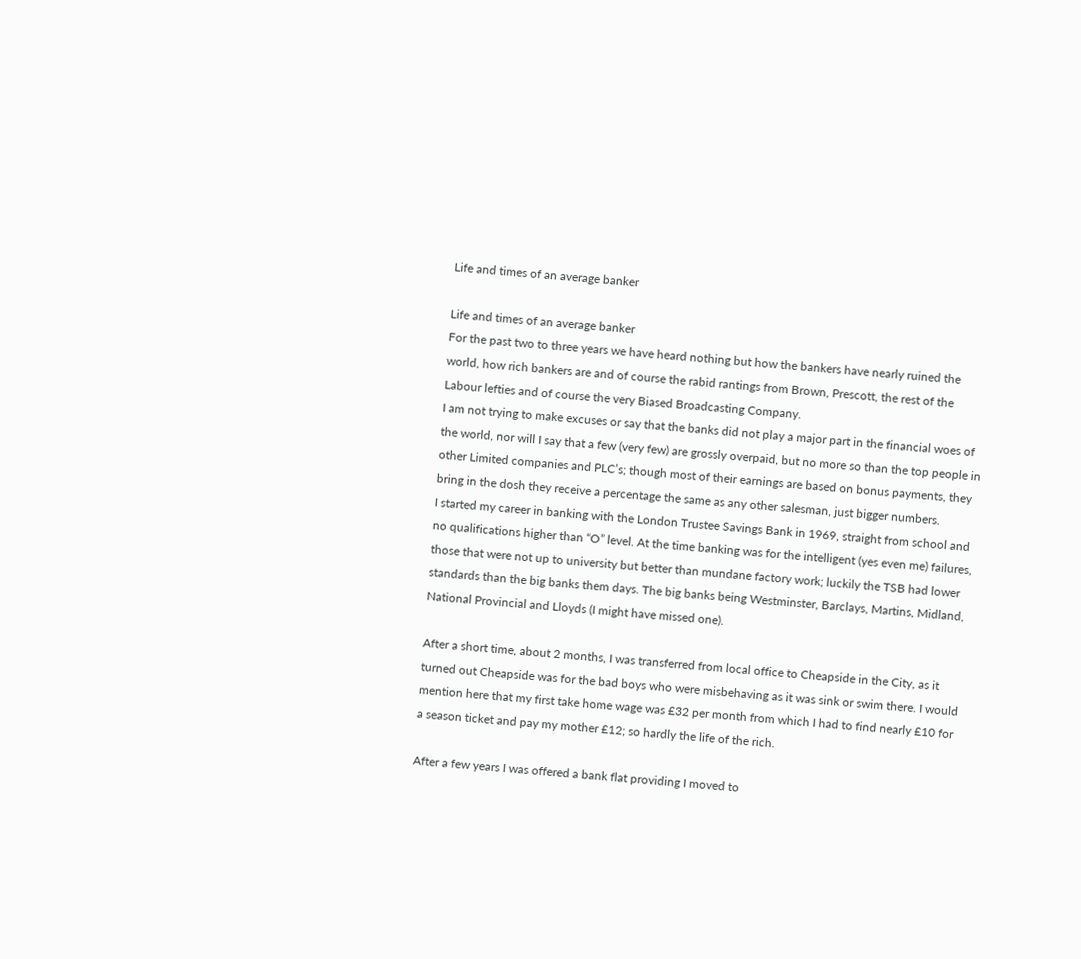Life and times of an average banker

Life and times of an average banker
For the past two to three years we have heard nothing but how the bankers have nearly ruined the world, how rich bankers are and of course the rabid rantings from Brown, Prescott, the rest of the Labour lefties and of course the very Biased Broadcasting Company.
I am not trying to make excuses or say that the banks did not play a major part in the financial woes of the world, nor will I say that a few (very few) are grossly overpaid, but no more so than the top people in other Limited companies and PLC’s; though most of their earnings are based on bonus payments, they bring in the dosh they receive a percentage the same as any other salesman, just bigger numbers.
I started my career in banking with the London Trustee Savings Bank in 1969, straight from school and no qualifications higher than “O” level. At the time banking was for the intelligent (yes even me) failures, those that were not up to university but better than mundane factory work; luckily the TSB had lower standards than the big banks them days. The big banks being Westminster, Barclays, Martins, Midland, National Provincial and Lloyds (I might have missed one).

After a short time, about 2 months, I was transferred from local office to Cheapside in the City, as it turned out Cheapside was for the bad boys who were misbehaving as it was sink or swim there. I would mention here that my first take home wage was £32 per month from which I had to find nearly £10 for a season ticket and pay my mother £12; so hardly the life of the rich.

After a few years I was offered a bank flat providing I moved to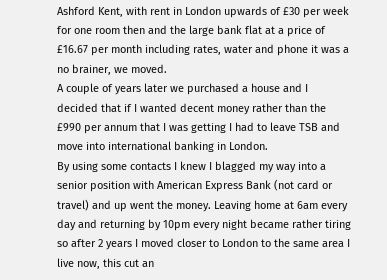Ashford Kent, with rent in London upwards of £30 per week for one room then and the large bank flat at a price of £16.67 per month including rates, water and phone it was a no brainer, we moved.
A couple of years later we purchased a house and I decided that if I wanted decent money rather than the £990 per annum that I was getting I had to leave TSB and move into international banking in London.
By using some contacts I knew I blagged my way into a senior position with American Express Bank (not card or travel) and up went the money. Leaving home at 6am every day and returning by 10pm every night became rather tiring so after 2 years I moved closer to London to the same area I live now, this cut an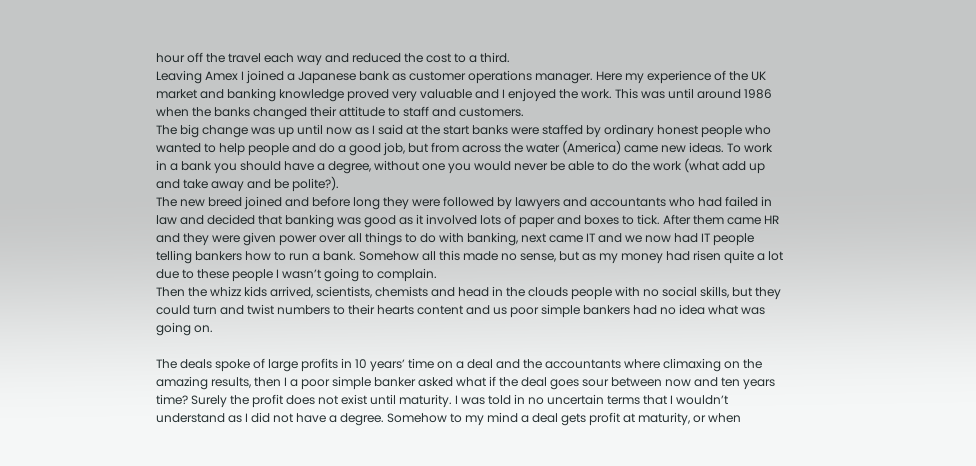hour off the travel each way and reduced the cost to a third.
Leaving Amex I joined a Japanese bank as customer operations manager. Here my experience of the UK market and banking knowledge proved very valuable and I enjoyed the work. This was until around 1986 when the banks changed their attitude to staff and customers.
The big change was up until now as I said at the start banks were staffed by ordinary honest people who wanted to help people and do a good job, but from across the water (America) came new ideas. To work in a bank you should have a degree, without one you would never be able to do the work (what add up and take away and be polite?).
The new breed joined and before long they were followed by lawyers and accountants who had failed in law and decided that banking was good as it involved lots of paper and boxes to tick. After them came HR and they were given power over all things to do with banking, next came IT and we now had IT people telling bankers how to run a bank. Somehow all this made no sense, but as my money had risen quite a lot due to these people I wasn’t going to complain.
Then the whizz kids arrived, scientists, chemists and head in the clouds people with no social skills, but they could turn and twist numbers to their hearts content and us poor simple bankers had no idea what was going on.

The deals spoke of large profits in 10 years’ time on a deal and the accountants where climaxing on the amazing results, then I a poor simple banker asked what if the deal goes sour between now and ten years time? Surely the profit does not exist until maturity. I was told in no uncertain terms that I wouldn’t understand as I did not have a degree. Somehow to my mind a deal gets profit at maturity, or when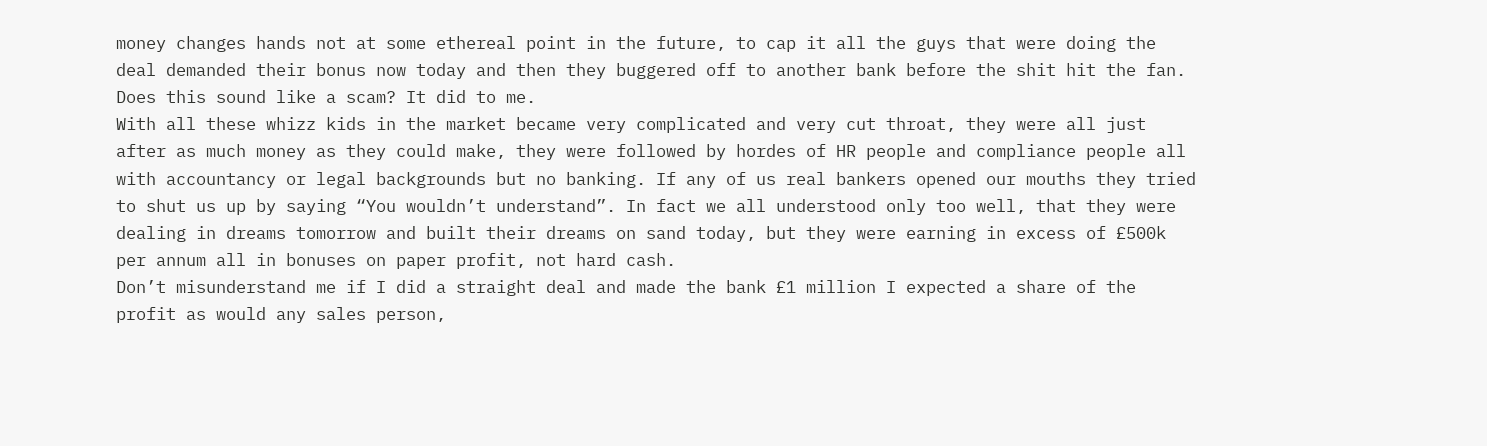money changes hands not at some ethereal point in the future, to cap it all the guys that were doing the deal demanded their bonus now today and then they buggered off to another bank before the shit hit the fan. Does this sound like a scam? It did to me.
With all these whizz kids in the market became very complicated and very cut throat, they were all just after as much money as they could make, they were followed by hordes of HR people and compliance people all with accountancy or legal backgrounds but no banking. If any of us real bankers opened our mouths they tried to shut us up by saying “You wouldn’t understand”. In fact we all understood only too well, that they were dealing in dreams tomorrow and built their dreams on sand today, but they were earning in excess of £500k per annum all in bonuses on paper profit, not hard cash.
Don’t misunderstand me if I did a straight deal and made the bank £1 million I expected a share of the profit as would any sales person,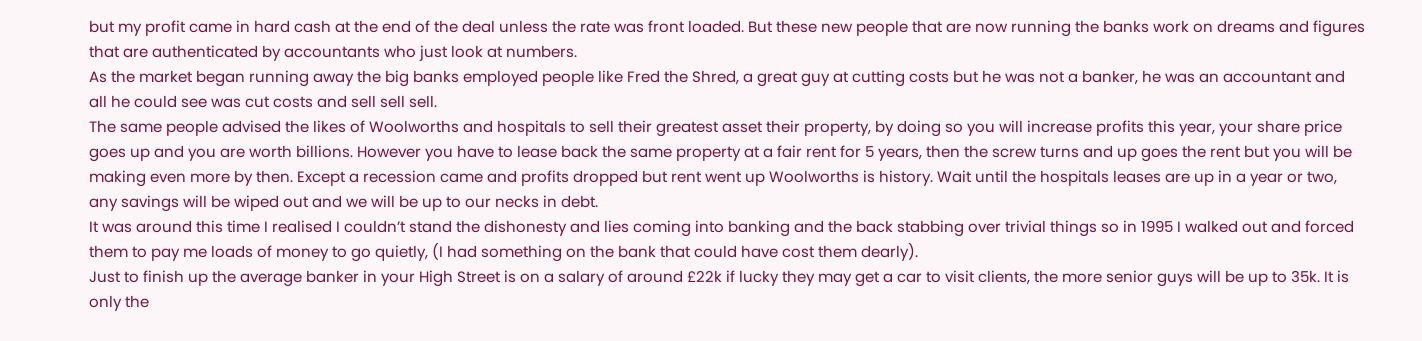but my profit came in hard cash at the end of the deal unless the rate was front loaded. But these new people that are now running the banks work on dreams and figures that are authenticated by accountants who just look at numbers.
As the market began running away the big banks employed people like Fred the Shred, a great guy at cutting costs but he was not a banker, he was an accountant and all he could see was cut costs and sell sell sell.
The same people advised the likes of Woolworths and hospitals to sell their greatest asset their property, by doing so you will increase profits this year, your share price goes up and you are worth billions. However you have to lease back the same property at a fair rent for 5 years, then the screw turns and up goes the rent but you will be making even more by then. Except a recession came and profits dropped but rent went up Woolworths is history. Wait until the hospitals leases are up in a year or two, any savings will be wiped out and we will be up to our necks in debt.
It was around this time I realised I couldn’t stand the dishonesty and lies coming into banking and the back stabbing over trivial things so in 1995 I walked out and forced them to pay me loads of money to go quietly, (I had something on the bank that could have cost them dearly).
Just to finish up the average banker in your High Street is on a salary of around £22k if lucky they may get a car to visit clients, the more senior guys will be up to 35k. It is only the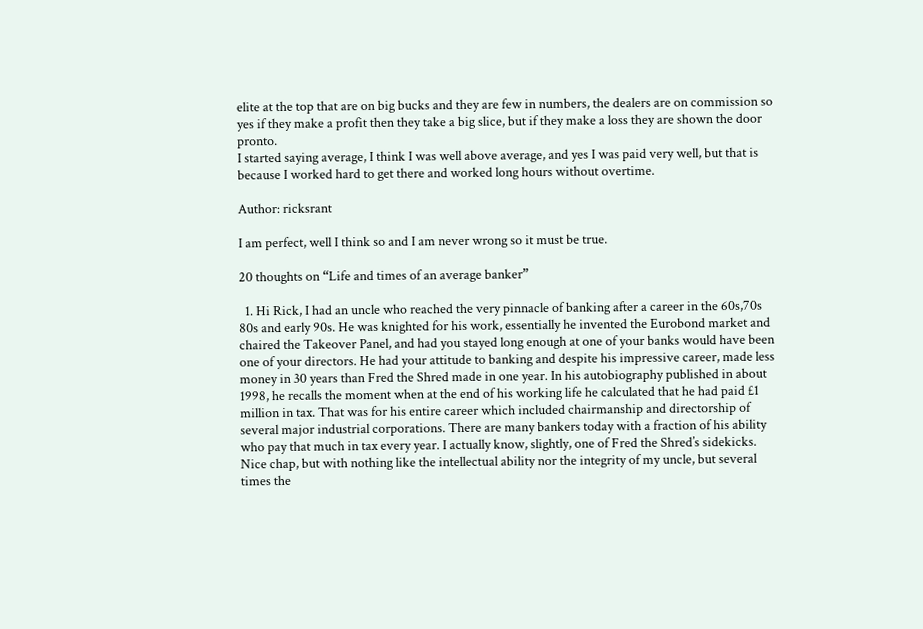elite at the top that are on big bucks and they are few in numbers, the dealers are on commission so yes if they make a profit then they take a big slice, but if they make a loss they are shown the door pronto.
I started saying average, I think I was well above average, and yes I was paid very well, but that is because I worked hard to get there and worked long hours without overtime.

Author: ricksrant

I am perfect, well I think so and I am never wrong so it must be true.

20 thoughts on “Life and times of an average banker”

  1. Hi Rick, I had an uncle who reached the very pinnacle of banking after a career in the 60s,70s 80s and early 90s. He was knighted for his work, essentially he invented the Eurobond market and chaired the Takeover Panel, and had you stayed long enough at one of your banks would have been one of your directors. He had your attitude to banking and despite his impressive career, made less money in 30 years than Fred the Shred made in one year. In his autobiography published in about 1998, he recalls the moment when at the end of his working life he calculated that he had paid £1 million in tax. That was for his entire career which included chairmanship and directorship of several major industrial corporations. There are many bankers today with a fraction of his ability who pay that much in tax every year. I actually know, slightly, one of Fred the Shred’s sidekicks. Nice chap, but with nothing like the intellectual ability nor the integrity of my uncle, but several times the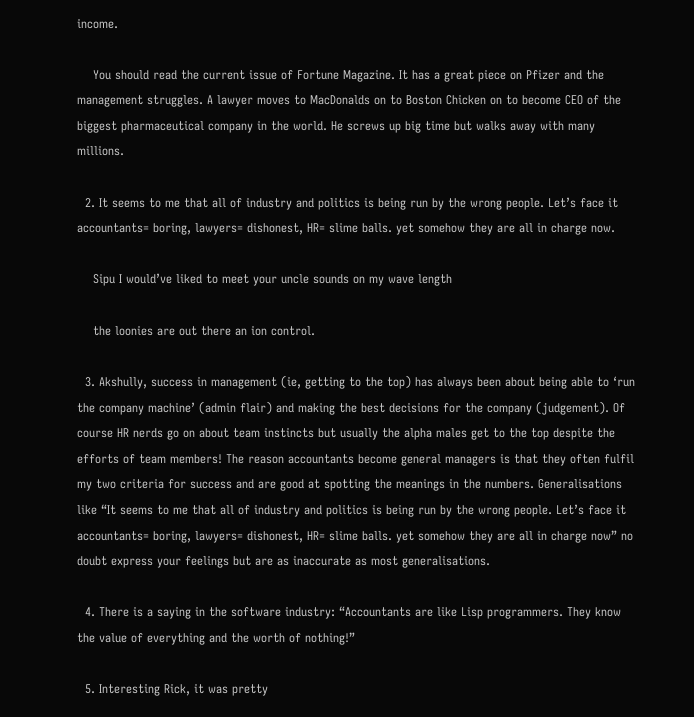income.

    You should read the current issue of Fortune Magazine. It has a great piece on Pfizer and the management struggles. A lawyer moves to MacDonalds on to Boston Chicken on to become CEO of the biggest pharmaceutical company in the world. He screws up big time but walks away with many millions.

  2. It seems to me that all of industry and politics is being run by the wrong people. Let’s face it accountants= boring, lawyers= dishonest, HR= slime balls. yet somehow they are all in charge now.

    Sipu I would’ve liked to meet your uncle sounds on my wave length

    the loonies are out there an ion control.

  3. Akshully, success in management (ie, getting to the top) has always been about being able to ‘run the company machine’ (admin flair) and making the best decisions for the company (judgement). Of course HR nerds go on about team instincts but usually the alpha males get to the top despite the efforts of team members! The reason accountants become general managers is that they often fulfil my two criteria for success and are good at spotting the meanings in the numbers. Generalisations like “It seems to me that all of industry and politics is being run by the wrong people. Let’s face it accountants= boring, lawyers= dishonest, HR= slime balls. yet somehow they are all in charge now” no doubt express your feelings but are as inaccurate as most generalisations.

  4. There is a saying in the software industry: “Accountants are like Lisp programmers. They know the value of everything and the worth of nothing!”

  5. Interesting Rick, it was pretty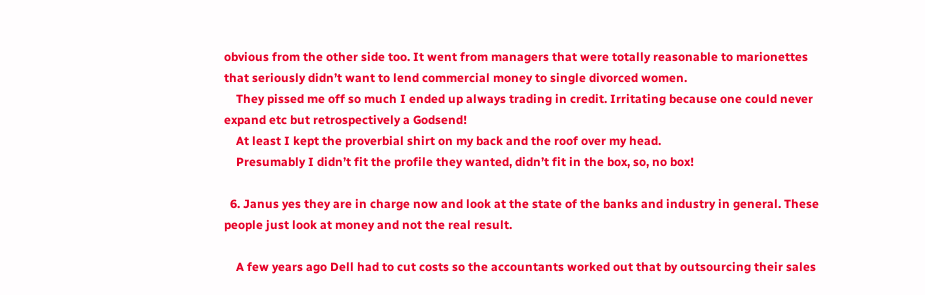obvious from the other side too. It went from managers that were totally reasonable to marionettes that seriously didn’t want to lend commercial money to single divorced women.
    They pissed me off so much I ended up always trading in credit. Irritating because one could never expand etc but retrospectively a Godsend!
    At least I kept the proverbial shirt on my back and the roof over my head.
    Presumably I didn’t fit the profile they wanted, didn’t fit in the box, so, no box!

  6. Janus yes they are in charge now and look at the state of the banks and industry in general. These people just look at money and not the real result.

    A few years ago Dell had to cut costs so the accountants worked out that by outsourcing their sales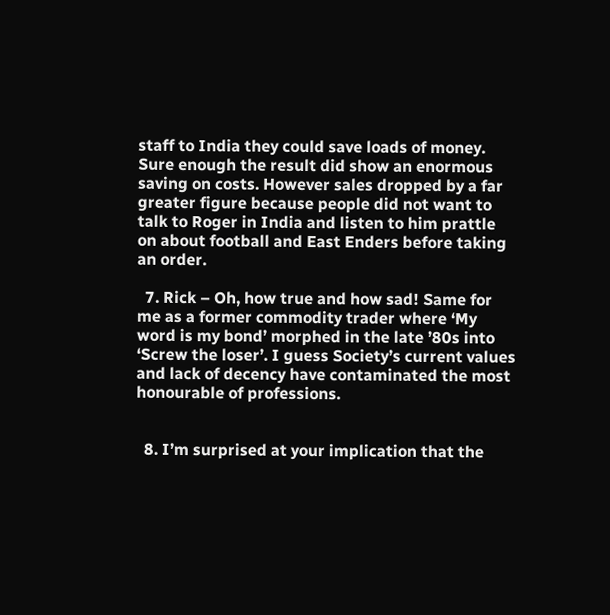staff to India they could save loads of money. Sure enough the result did show an enormous saving on costs. However sales dropped by a far greater figure because people did not want to talk to Roger in India and listen to him prattle on about football and East Enders before taking an order.

  7. Rick – Oh, how true and how sad! Same for me as a former commodity trader where ‘My word is my bond’ morphed in the late ’80s into ‘Screw the loser’. I guess Society’s current values and lack of decency have contaminated the most honourable of professions.


  8. I’m surprised at your implication that the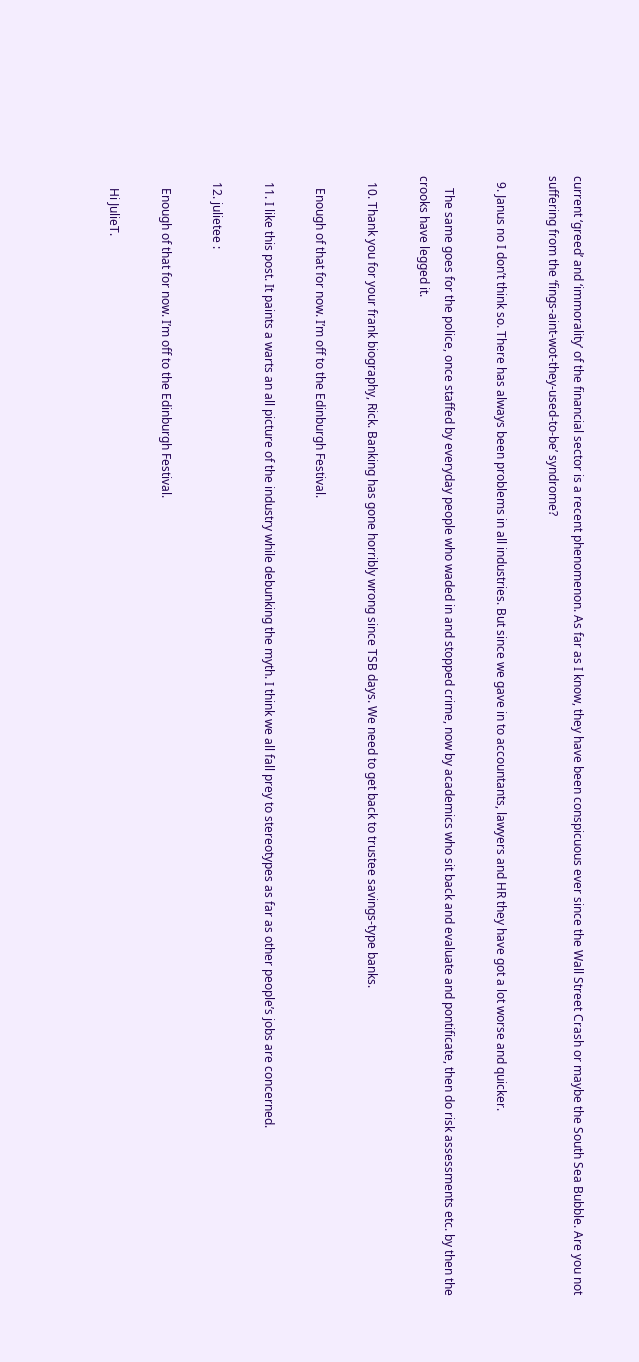current ‘greed’ and ‘immorality’ of the financial sector is a recent phenomenon. As far as I know, they have been conspicuous ever since the Wall Street Crash or maybe the South Sea Bubble. Are you not suffering from the ‘fings-aint-wot-they-used-to-be’ syndrome?

  9. Janus no I don’t think so. There has always been problems in all industries. But since we gave in to accountants, lawyers and HR they have got a lot worse and quicker.

    The same goes for the police, once staffed by everyday people who waded in and stopped crime, now by academics who sit back and evaluate and pontificate, then do risk assessments etc. by then the crooks have legged it.

  10. Thank you for your frank biography, Rick. Banking has gone horribly wrong since TSB days. We need to get back to trustee savings-type banks.

    Enough of that for now. I’m off to the Edinburgh Festival.

  11. I like this post. It paints a warts an all picture of the industry while debunking the myth. I think we all fall prey to stereotypes as far as other people’s jobs are concerned.

  12. julietee :

    Enough of that for now. I’m off to the Edinburgh Festival.

    Hi JulieT.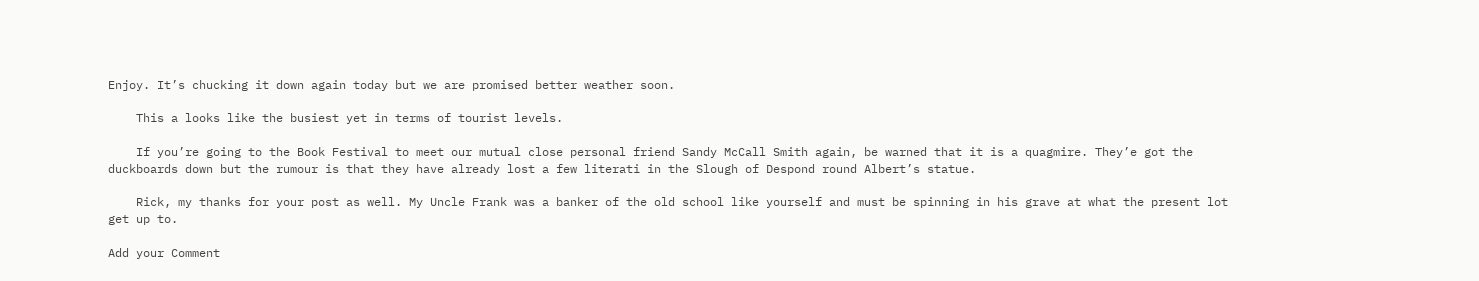Enjoy. It’s chucking it down again today but we are promised better weather soon.

    This a looks like the busiest yet in terms of tourist levels.

    If you’re going to the Book Festival to meet our mutual close personal friend Sandy McCall Smith again, be warned that it is a quagmire. They’e got the duckboards down but the rumour is that they have already lost a few literati in the Slough of Despond round Albert’s statue.

    Rick, my thanks for your post as well. My Uncle Frank was a banker of the old school like yourself and must be spinning in his grave at what the present lot get up to.

Add your Comment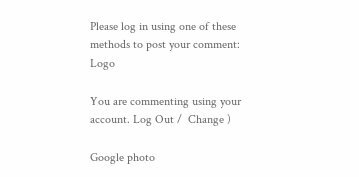Please log in using one of these methods to post your comment: Logo

You are commenting using your account. Log Out /  Change )

Google photo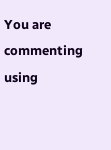You are commenting using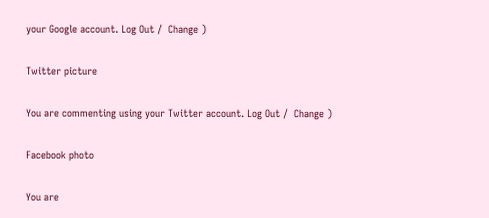your Google account. Log Out /  Change )

Twitter picture

You are commenting using your Twitter account. Log Out /  Change )

Facebook photo

You are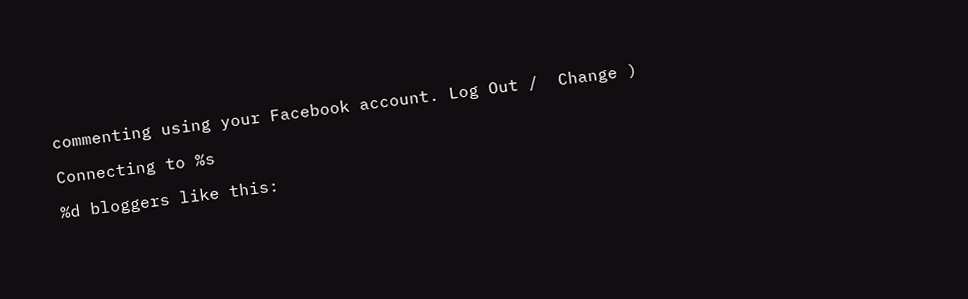commenting using your Facebook account. Log Out /  Change )

Connecting to %s

%d bloggers like this: